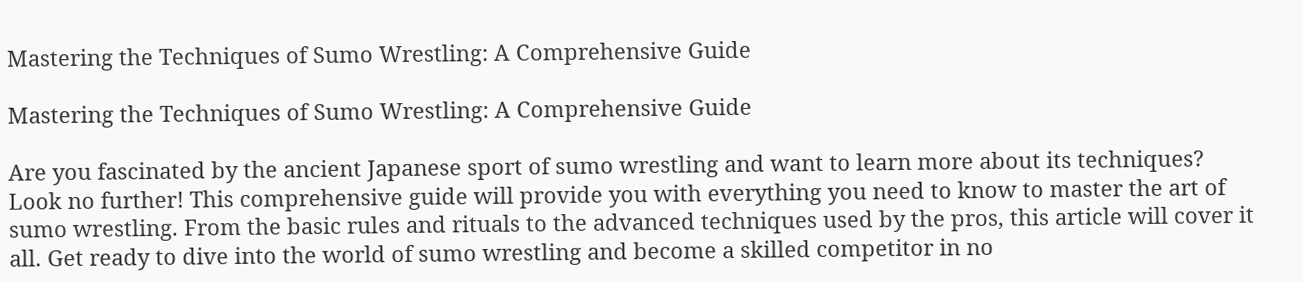Mastering the Techniques of Sumo Wrestling: A Comprehensive Guide

Mastering the Techniques of Sumo Wrestling: A Comprehensive Guide

Are you fascinated by the ancient Japanese sport of sumo wrestling and want to learn more about its techniques? Look no further! This comprehensive guide will provide you with everything you need to know to master the art of sumo wrestling. From the basic rules and rituals to the advanced techniques used by the pros, this article will cover it all. Get ready to dive into the world of sumo wrestling and become a skilled competitor in no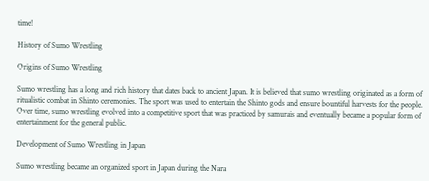time!

History of Sumo Wrestling

Origins of Sumo Wrestling

Sumo wrestling has a long and rich history that dates back to ancient Japan. It is believed that sumo wrestling originated as a form of ritualistic combat in Shinto ceremonies. The sport was used to entertain the Shinto gods and ensure bountiful harvests for the people. Over time, sumo wrestling evolved into a competitive sport that was practiced by samurais and eventually became a popular form of entertainment for the general public.

Development of Sumo Wrestling in Japan

Sumo wrestling became an organized sport in Japan during the Nara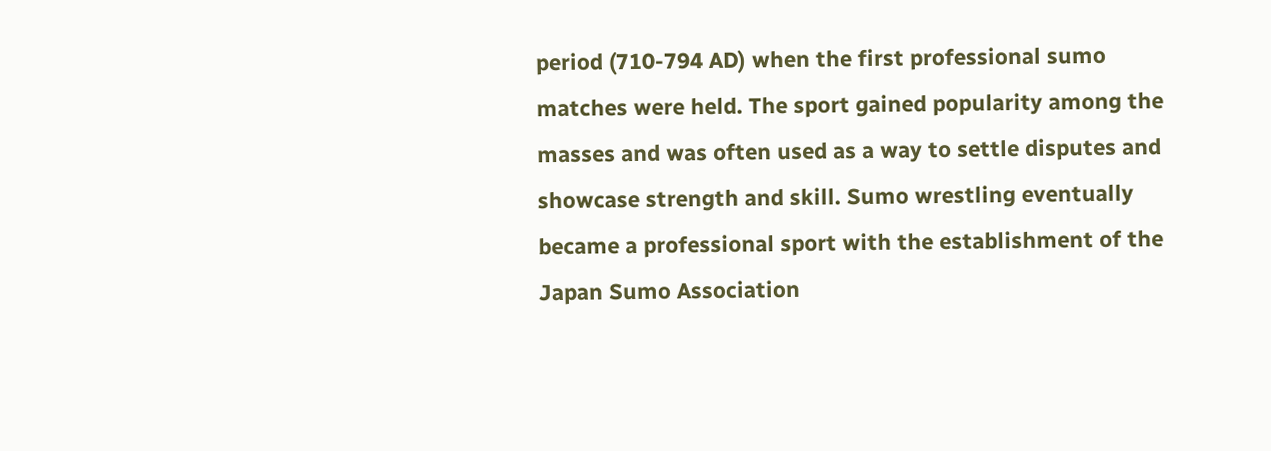period (710-794 AD) when the first professional sumo matches were held. The sport gained popularity among the masses and was often used as a way to settle disputes and showcase strength and skill. Sumo wrestling eventually became a professional sport with the establishment of the Japan Sumo Association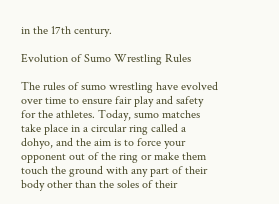in the 17th century.

Evolution of Sumo Wrestling Rules

The rules of sumo wrestling have evolved over time to ensure fair play and safety for the athletes. Today, sumo matches take place in a circular ring called a dohyo, and the aim is to force your opponent out of the ring or make them touch the ground with any part of their body other than the soles of their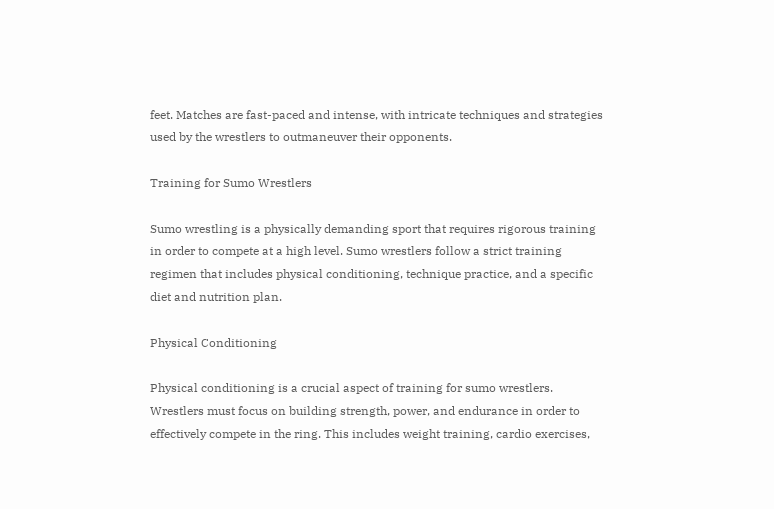feet. Matches are fast-paced and intense, with intricate techniques and strategies used by the wrestlers to outmaneuver their opponents.

Training for Sumo Wrestlers

Sumo wrestling is a physically demanding sport that requires rigorous training in order to compete at a high level. Sumo wrestlers follow a strict training regimen that includes physical conditioning, technique practice, and a specific diet and nutrition plan.

Physical Conditioning

Physical conditioning is a crucial aspect of training for sumo wrestlers. Wrestlers must focus on building strength, power, and endurance in order to effectively compete in the ring. This includes weight training, cardio exercises,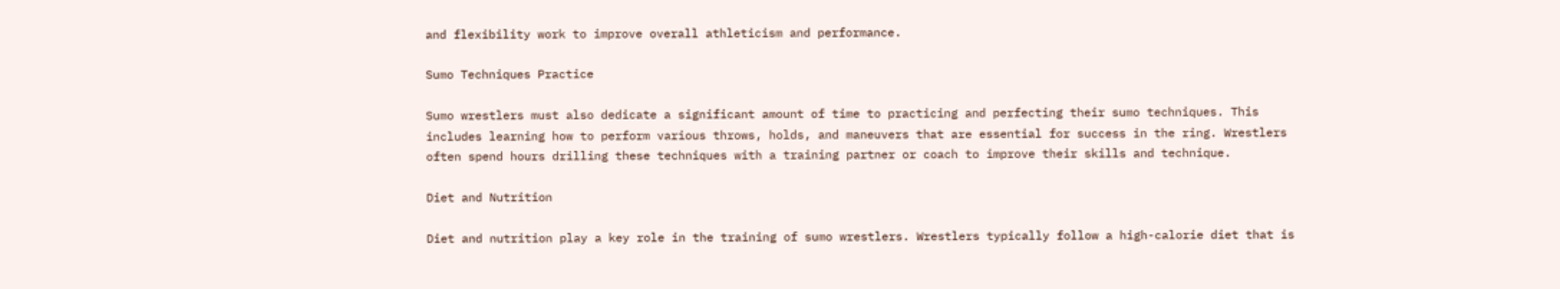and flexibility work to improve overall athleticism and performance.

Sumo Techniques Practice

Sumo wrestlers must also dedicate a significant amount of time to practicing and perfecting their sumo techniques. This includes learning how to perform various throws, holds, and maneuvers that are essential for success in the ring. Wrestlers often spend hours drilling these techniques with a training partner or coach to improve their skills and technique.

Diet and Nutrition

Diet and nutrition play a key role in the training of sumo wrestlers. Wrestlers typically follow a high-calorie diet that is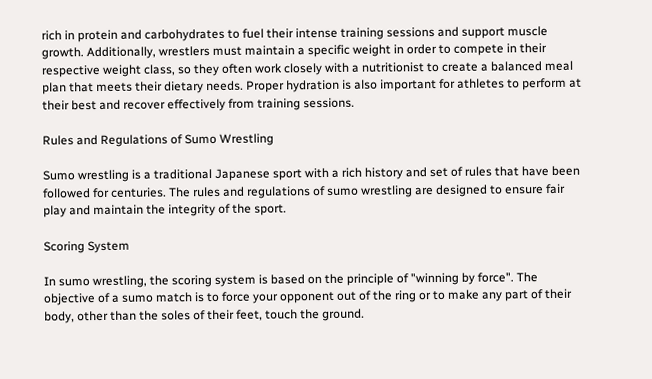rich in protein and carbohydrates to fuel their intense training sessions and support muscle growth. Additionally, wrestlers must maintain a specific weight in order to compete in their respective weight class, so they often work closely with a nutritionist to create a balanced meal plan that meets their dietary needs. Proper hydration is also important for athletes to perform at their best and recover effectively from training sessions.

Rules and Regulations of Sumo Wrestling

Sumo wrestling is a traditional Japanese sport with a rich history and set of rules that have been followed for centuries. The rules and regulations of sumo wrestling are designed to ensure fair play and maintain the integrity of the sport.

Scoring System

In sumo wrestling, the scoring system is based on the principle of "winning by force". The objective of a sumo match is to force your opponent out of the ring or to make any part of their body, other than the soles of their feet, touch the ground.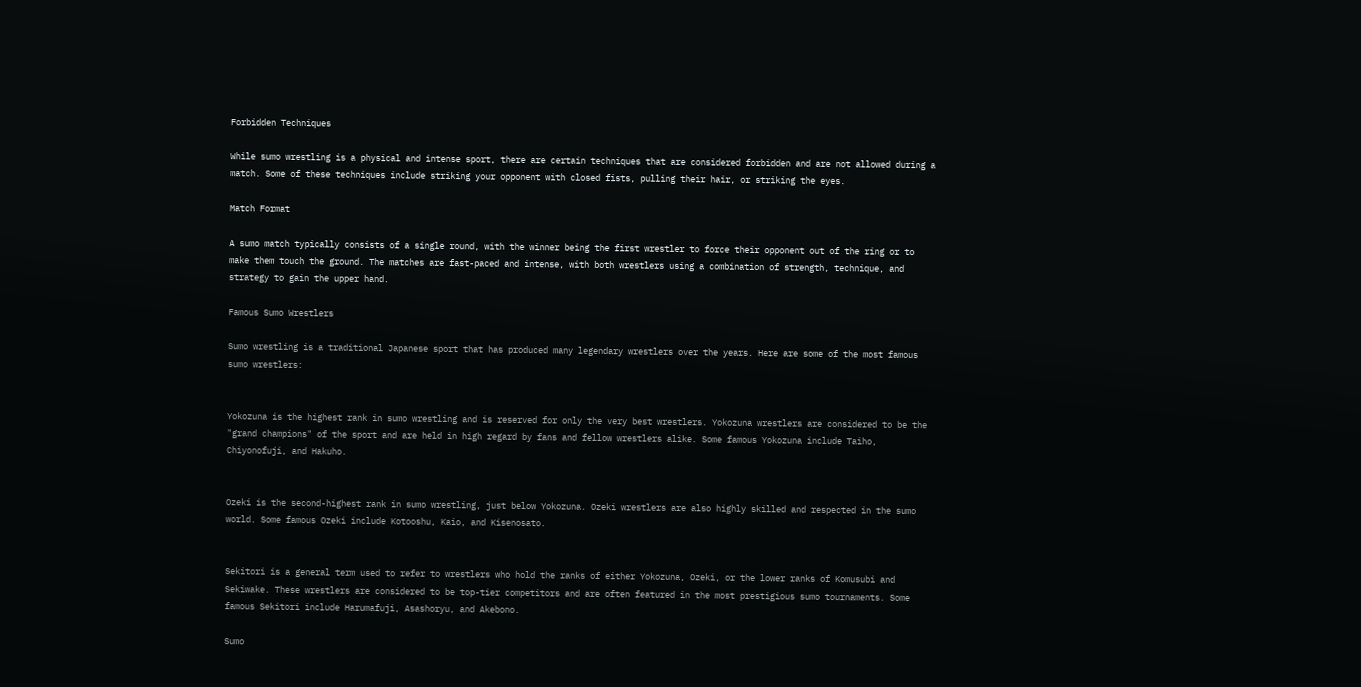Forbidden Techniques

While sumo wrestling is a physical and intense sport, there are certain techniques that are considered forbidden and are not allowed during a match. Some of these techniques include striking your opponent with closed fists, pulling their hair, or striking the eyes.

Match Format

A sumo match typically consists of a single round, with the winner being the first wrestler to force their opponent out of the ring or to make them touch the ground. The matches are fast-paced and intense, with both wrestlers using a combination of strength, technique, and strategy to gain the upper hand.

Famous Sumo Wrestlers

Sumo wrestling is a traditional Japanese sport that has produced many legendary wrestlers over the years. Here are some of the most famous sumo wrestlers:


Yokozuna is the highest rank in sumo wrestling and is reserved for only the very best wrestlers. Yokozuna wrestlers are considered to be the "grand champions" of the sport and are held in high regard by fans and fellow wrestlers alike. Some famous Yokozuna include Taiho, Chiyonofuji, and Hakuho.


Ozeki is the second-highest rank in sumo wrestling, just below Yokozuna. Ozeki wrestlers are also highly skilled and respected in the sumo world. Some famous Ozeki include Kotooshu, Kaio, and Kisenosato.


Sekitori is a general term used to refer to wrestlers who hold the ranks of either Yokozuna, Ozeki, or the lower ranks of Komusubi and Sekiwake. These wrestlers are considered to be top-tier competitors and are often featured in the most prestigious sumo tournaments. Some famous Sekitori include Harumafuji, Asashoryu, and Akebono.

Sumo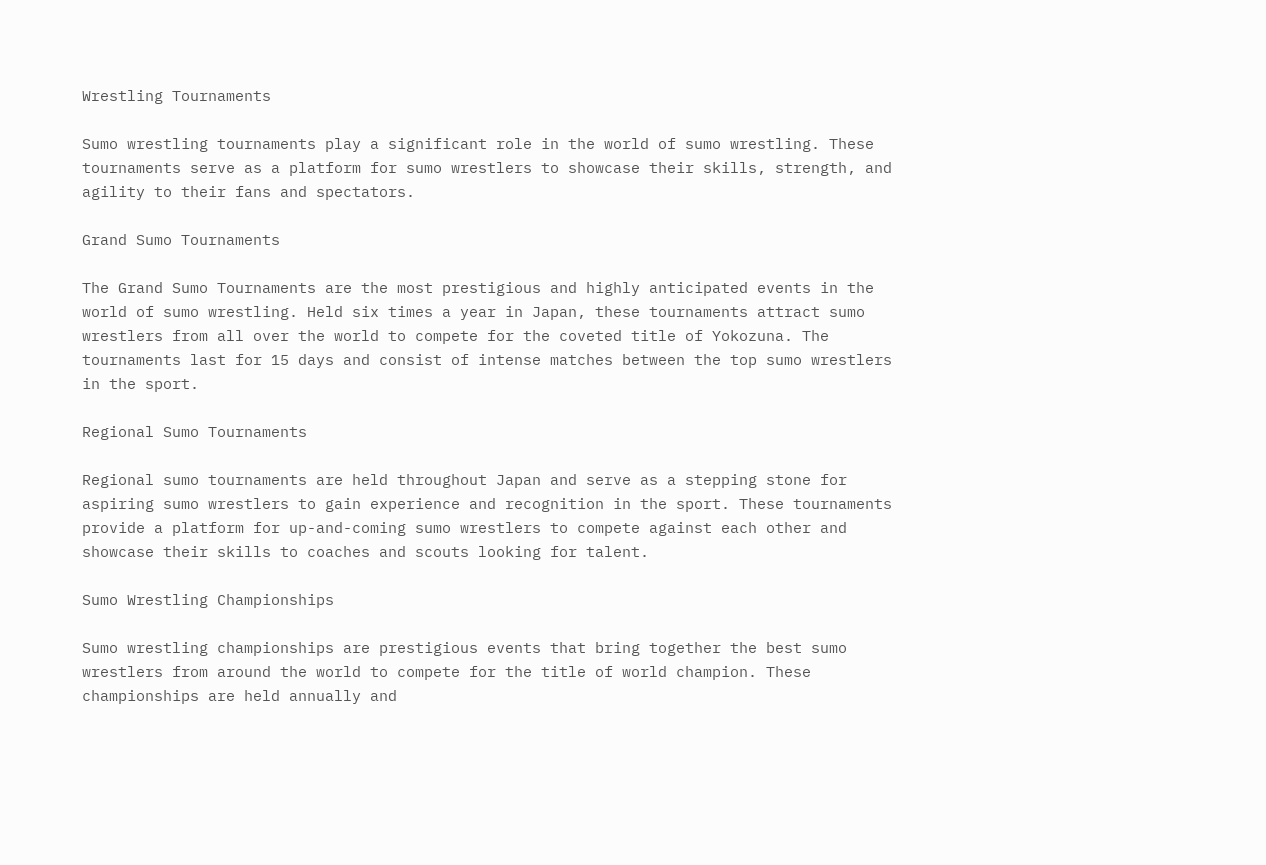Wrestling Tournaments

Sumo wrestling tournaments play a significant role in the world of sumo wrestling. These tournaments serve as a platform for sumo wrestlers to showcase their skills, strength, and agility to their fans and spectators.

Grand Sumo Tournaments

The Grand Sumo Tournaments are the most prestigious and highly anticipated events in the world of sumo wrestling. Held six times a year in Japan, these tournaments attract sumo wrestlers from all over the world to compete for the coveted title of Yokozuna. The tournaments last for 15 days and consist of intense matches between the top sumo wrestlers in the sport.

Regional Sumo Tournaments

Regional sumo tournaments are held throughout Japan and serve as a stepping stone for aspiring sumo wrestlers to gain experience and recognition in the sport. These tournaments provide a platform for up-and-coming sumo wrestlers to compete against each other and showcase their skills to coaches and scouts looking for talent.

Sumo Wrestling Championships

Sumo wrestling championships are prestigious events that bring together the best sumo wrestlers from around the world to compete for the title of world champion. These championships are held annually and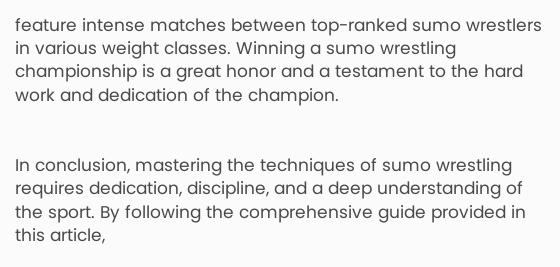feature intense matches between top-ranked sumo wrestlers in various weight classes. Winning a sumo wrestling championship is a great honor and a testament to the hard work and dedication of the champion.


In conclusion, mastering the techniques of sumo wrestling requires dedication, discipline, and a deep understanding of the sport. By following the comprehensive guide provided in this article,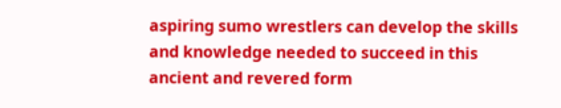aspiring sumo wrestlers can develop the skills and knowledge needed to succeed in this ancient and revered form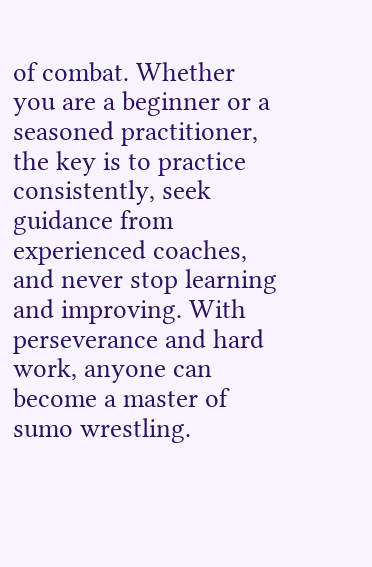of combat. Whether you are a beginner or a seasoned practitioner, the key is to practice consistently, seek guidance from experienced coaches, and never stop learning and improving. With perseverance and hard work, anyone can become a master of sumo wrestling.